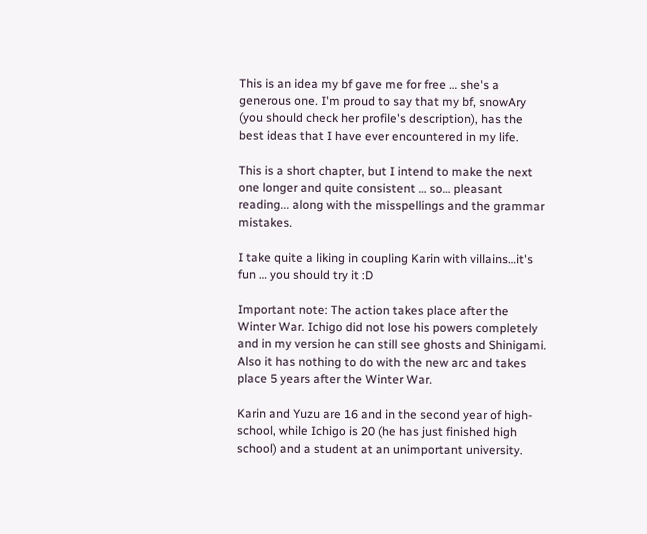This is an idea my bf gave me for free … she's a generous one. I'm proud to say that my bf, snowAry (you should check her profile's description), has the best ideas that I have ever encountered in my life.

This is a short chapter, but I intend to make the next one longer and quite consistent … so… pleasant reading... along with the misspellings and the grammar mistakes.

I take quite a liking in coupling Karin with villains…it's fun … you should try it :D

Important note: The action takes place after the Winter War. Ichigo did not lose his powers completely and in my version he can still see ghosts and Shinigami. Also it has nothing to do with the new arc and takes place 5 years after the Winter War.

Karin and Yuzu are 16 and in the second year of high-school, while Ichigo is 20 (he has just finished high school) and a student at an unimportant university.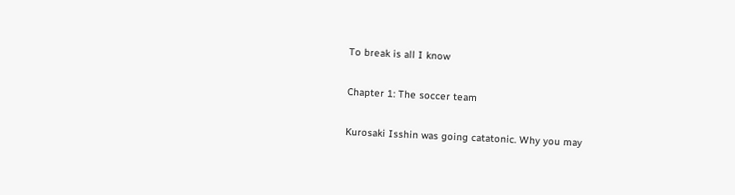To break is all I know

Chapter 1: The soccer team

Kurosaki Isshin was going catatonic. Why you may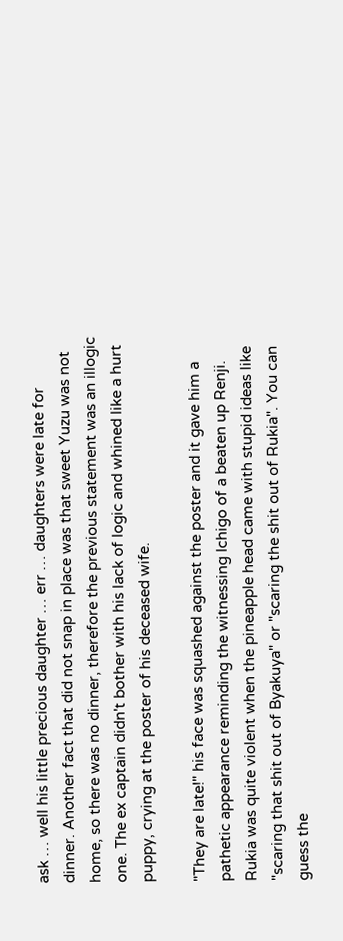ask … well his little precious daughter … err … daughters were late for dinner. Another fact that did not snap in place was that sweet Yuzu was not home, so there was no dinner, therefore the previous statement was an illogic one. The ex captain didn't bother with his lack of logic and whined like a hurt puppy, crying at the poster of his deceased wife.

"They are late!" his face was squashed against the poster and it gave him a pathetic appearance reminding the witnessing Ichigo of a beaten up Renji. Rukia was quite violent when the pineapple head came with stupid ideas like "scaring that shit out of Byakuya" or "scaring the shit out of Rukia". You can guess the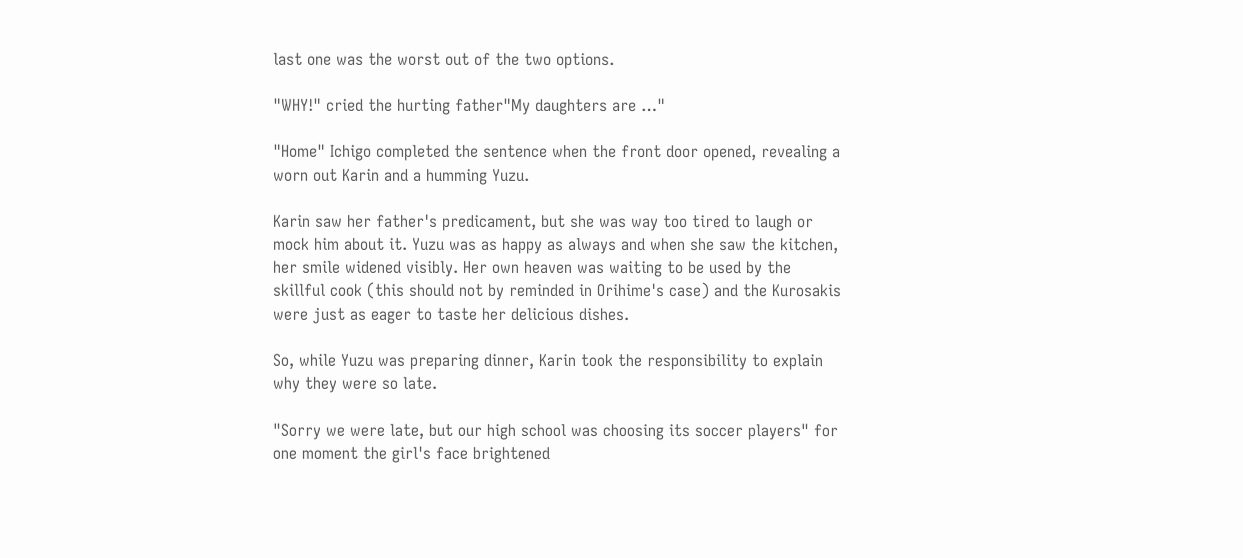last one was the worst out of the two options.

"WHY!" cried the hurting father"My daughters are …"

"Home" Ichigo completed the sentence when the front door opened, revealing a worn out Karin and a humming Yuzu.

Karin saw her father's predicament, but she was way too tired to laugh or mock him about it. Yuzu was as happy as always and when she saw the kitchen, her smile widened visibly. Her own heaven was waiting to be used by the skillful cook (this should not by reminded in Orihime's case) and the Kurosakis were just as eager to taste her delicious dishes.

So, while Yuzu was preparing dinner, Karin took the responsibility to explain why they were so late.

"Sorry we were late, but our high school was choosing its soccer players" for one moment the girl's face brightened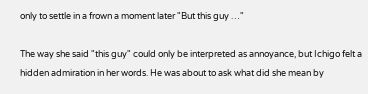only to settle in a frown a moment later "But this guy …"

The way she said "this guy" could only be interpreted as annoyance, but Ichigo felt a hidden admiration in her words. He was about to ask what did she mean by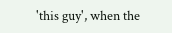'this guy', when the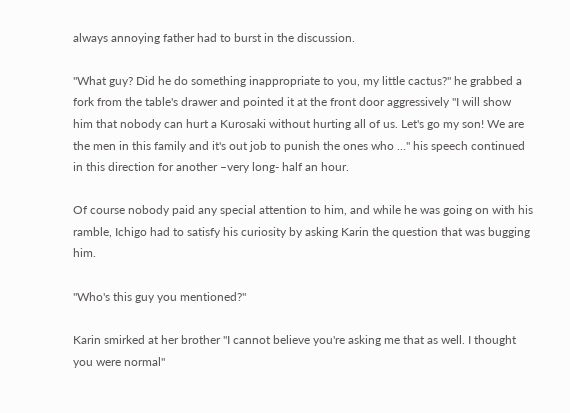always annoying father had to burst in the discussion.

"What guy? Did he do something inappropriate to you, my little cactus?" he grabbed a fork from the table's drawer and pointed it at the front door aggressively "I will show him that nobody can hurt a Kurosaki without hurting all of us. Let's go my son! We are the men in this family and it's out job to punish the ones who …" his speech continued in this direction for another –very long- half an hour.

Of course nobody paid any special attention to him, and while he was going on with his ramble, Ichigo had to satisfy his curiosity by asking Karin the question that was bugging him.

"Who's this guy you mentioned?"

Karin smirked at her brother "I cannot believe you're asking me that as well. I thought you were normal"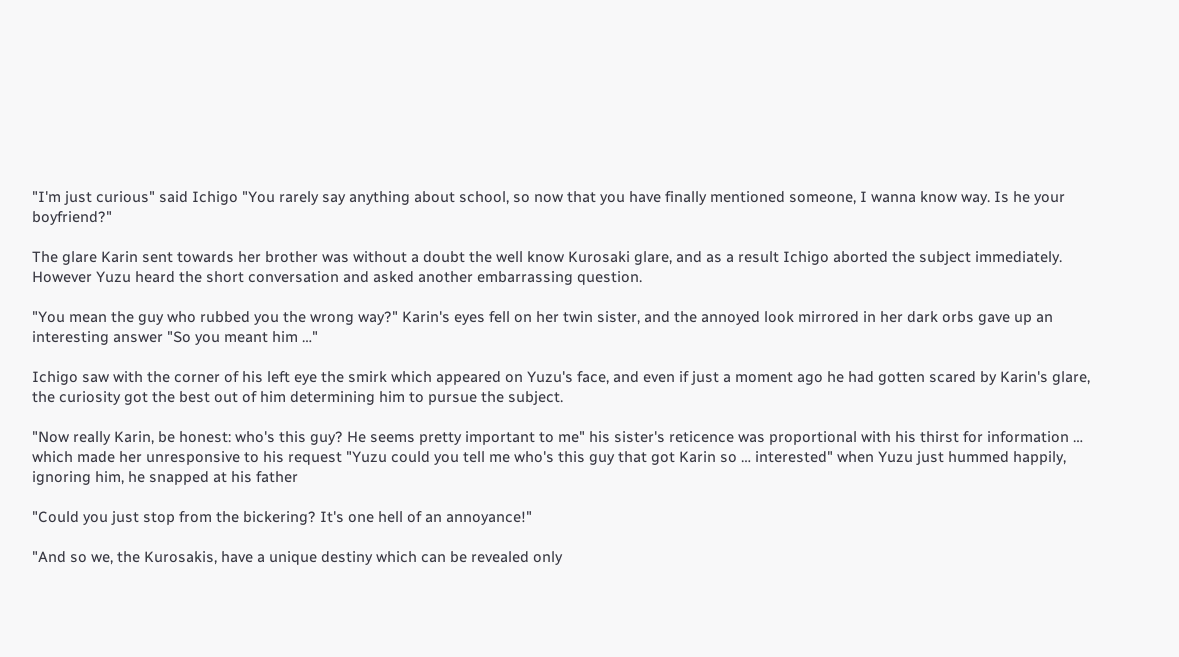"I'm just curious" said Ichigo "You rarely say anything about school, so now that you have finally mentioned someone, I wanna know way. Is he your boyfriend?"

The glare Karin sent towards her brother was without a doubt the well know Kurosaki glare, and as a result Ichigo aborted the subject immediately. However Yuzu heard the short conversation and asked another embarrassing question.

"You mean the guy who rubbed you the wrong way?" Karin's eyes fell on her twin sister, and the annoyed look mirrored in her dark orbs gave up an interesting answer "So you meant him …"

Ichigo saw with the corner of his left eye the smirk which appeared on Yuzu's face, and even if just a moment ago he had gotten scared by Karin's glare, the curiosity got the best out of him determining him to pursue the subject.

"Now really Karin, be honest: who's this guy? He seems pretty important to me" his sister's reticence was proportional with his thirst for information … which made her unresponsive to his request "Yuzu could you tell me who's this guy that got Karin so … interested" when Yuzu just hummed happily, ignoring him, he snapped at his father

"Could you just stop from the bickering? It's one hell of an annoyance!"

"And so we, the Kurosakis, have a unique destiny which can be revealed only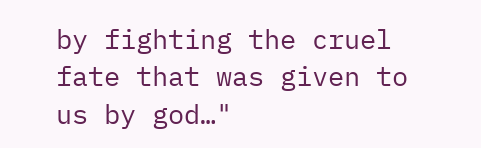by fighting the cruel fate that was given to us by god…"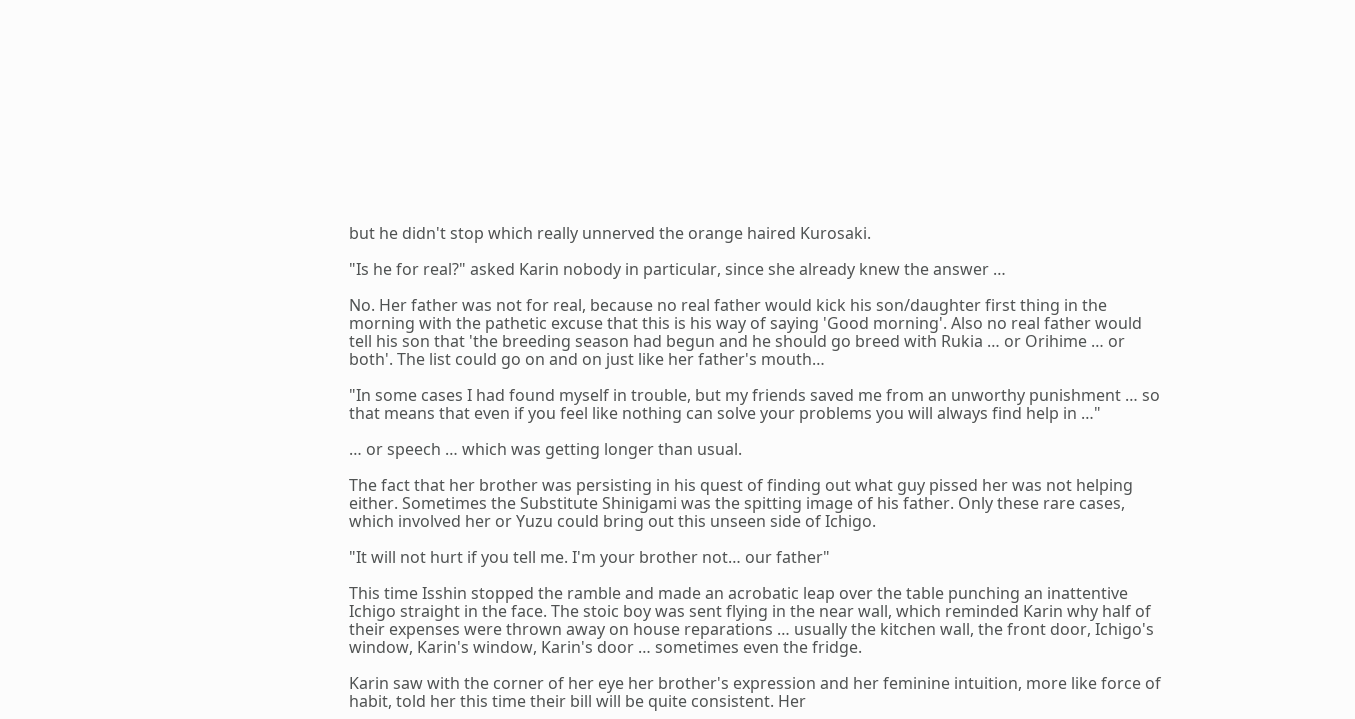but he didn't stop which really unnerved the orange haired Kurosaki.

"Is he for real?" asked Karin nobody in particular, since she already knew the answer …

No. Her father was not for real, because no real father would kick his son/daughter first thing in the morning with the pathetic excuse that this is his way of saying 'Good morning'. Also no real father would tell his son that 'the breeding season had begun and he should go breed with Rukia … or Orihime … or both'. The list could go on and on just like her father's mouth…

"In some cases I had found myself in trouble, but my friends saved me from an unworthy punishment … so that means that even if you feel like nothing can solve your problems you will always find help in …"

… or speech … which was getting longer than usual.

The fact that her brother was persisting in his quest of finding out what guy pissed her was not helping either. Sometimes the Substitute Shinigami was the spitting image of his father. Only these rare cases, which involved her or Yuzu could bring out this unseen side of Ichigo.

"It will not hurt if you tell me. I'm your brother not… our father"

This time Isshin stopped the ramble and made an acrobatic leap over the table punching an inattentive Ichigo straight in the face. The stoic boy was sent flying in the near wall, which reminded Karin why half of their expenses were thrown away on house reparations … usually the kitchen wall, the front door, Ichigo's window, Karin's window, Karin's door … sometimes even the fridge.

Karin saw with the corner of her eye her brother's expression and her feminine intuition, more like force of habit, told her this time their bill will be quite consistent. Her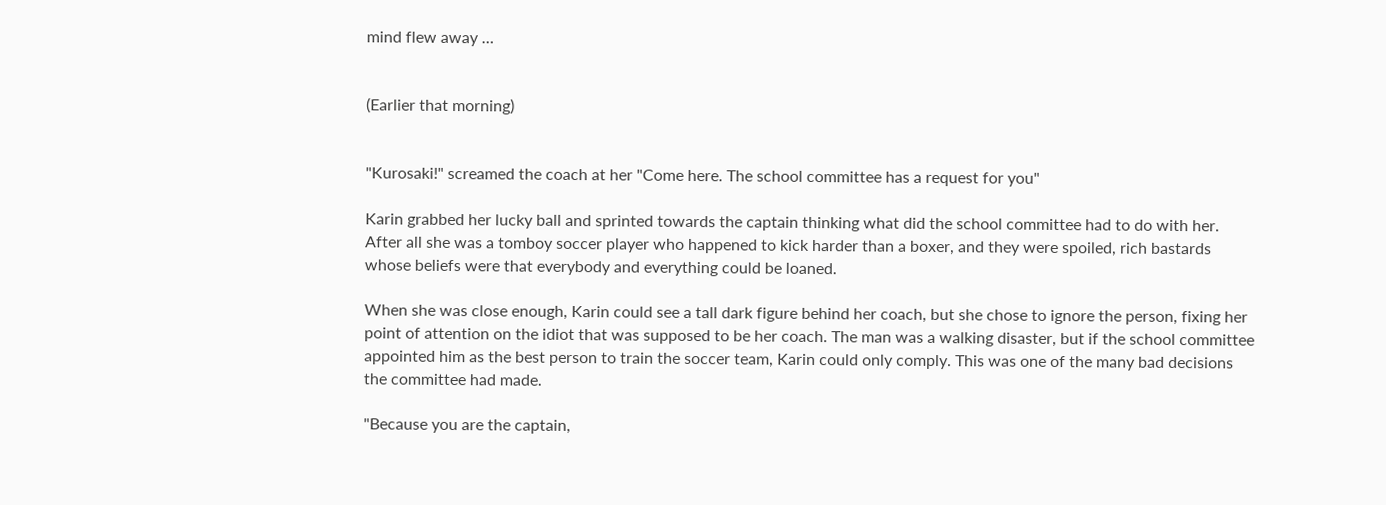mind flew away …


(Earlier that morning)


"Kurosaki!" screamed the coach at her "Come here. The school committee has a request for you"

Karin grabbed her lucky ball and sprinted towards the captain thinking what did the school committee had to do with her. After all she was a tomboy soccer player who happened to kick harder than a boxer, and they were spoiled, rich bastards whose beliefs were that everybody and everything could be loaned.

When she was close enough, Karin could see a tall dark figure behind her coach, but she chose to ignore the person, fixing her point of attention on the idiot that was supposed to be her coach. The man was a walking disaster, but if the school committee appointed him as the best person to train the soccer team, Karin could only comply. This was one of the many bad decisions the committee had made.

"Because you are the captain,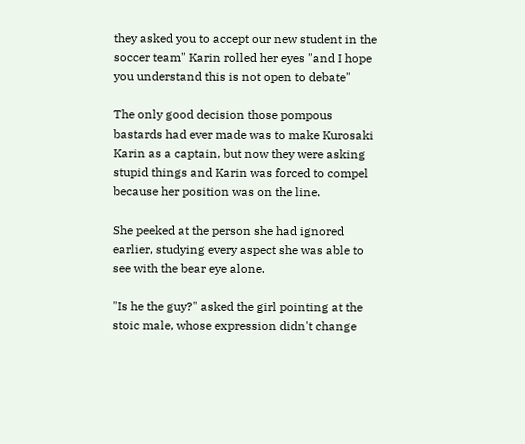they asked you to accept our new student in the soccer team" Karin rolled her eyes "and I hope you understand this is not open to debate"

The only good decision those pompous bastards had ever made was to make Kurosaki Karin as a captain, but now they were asking stupid things and Karin was forced to compel because her position was on the line.

She peeked at the person she had ignored earlier, studying every aspect she was able to see with the bear eye alone.

"Is he the guy?" asked the girl pointing at the stoic male, whose expression didn't change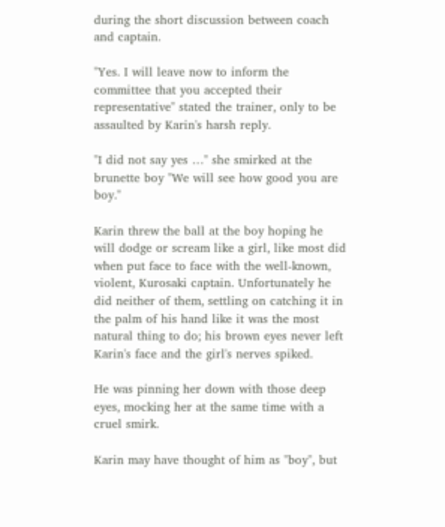during the short discussion between coach and captain.

"Yes. I will leave now to inform the committee that you accepted their representative" stated the trainer, only to be assaulted by Karin's harsh reply.

"I did not say yes …" she smirked at the brunette boy "We will see how good you are boy."

Karin threw the ball at the boy hoping he will dodge or scream like a girl, like most did when put face to face with the well-known, violent, Kurosaki captain. Unfortunately he did neither of them, settling on catching it in the palm of his hand like it was the most natural thing to do; his brown eyes never left Karin's face and the girl's nerves spiked.

He was pinning her down with those deep eyes, mocking her at the same time with a cruel smirk.

Karin may have thought of him as "boy", but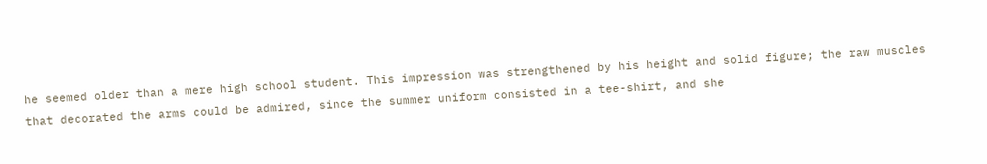he seemed older than a mere high school student. This impression was strengthened by his height and solid figure; the raw muscles that decorated the arms could be admired, since the summer uniform consisted in a tee-shirt, and she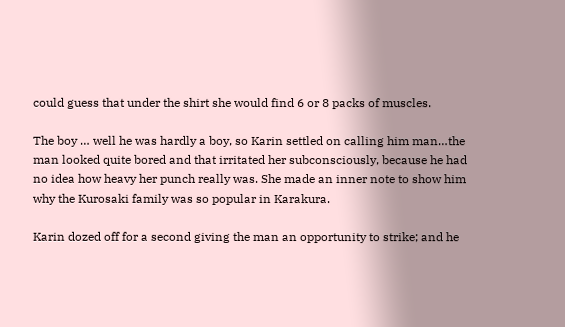could guess that under the shirt she would find 6 or 8 packs of muscles.

The boy … well he was hardly a boy, so Karin settled on calling him man…the man looked quite bored and that irritated her subconsciously, because he had no idea how heavy her punch really was. She made an inner note to show him why the Kurosaki family was so popular in Karakura.

Karin dozed off for a second giving the man an opportunity to strike; and he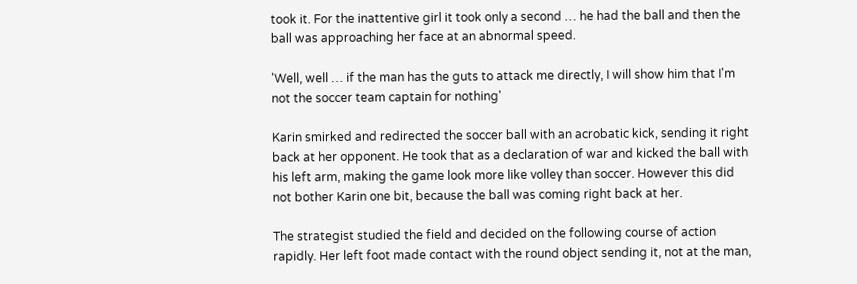took it. For the inattentive girl it took only a second … he had the ball and then the ball was approaching her face at an abnormal speed.

'Well, well … if the man has the guts to attack me directly, I will show him that I'm not the soccer team captain for nothing'

Karin smirked and redirected the soccer ball with an acrobatic kick, sending it right back at her opponent. He took that as a declaration of war and kicked the ball with his left arm, making the game look more like volley than soccer. However this did not bother Karin one bit, because the ball was coming right back at her.

The strategist studied the field and decided on the following course of action rapidly. Her left foot made contact with the round object sending it, not at the man,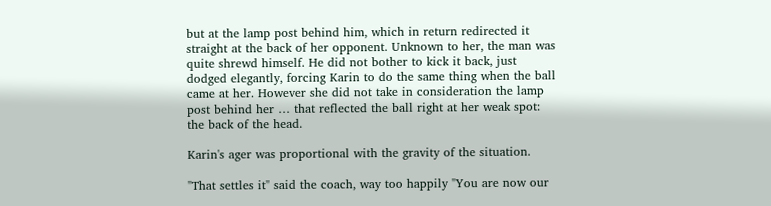but at the lamp post behind him, which in return redirected it straight at the back of her opponent. Unknown to her, the man was quite shrewd himself. He did not bother to kick it back, just dodged elegantly, forcing Karin to do the same thing when the ball came at her. However she did not take in consideration the lamp post behind her … that reflected the ball right at her weak spot: the back of the head.

Karin's ager was proportional with the gravity of the situation.

"That settles it" said the coach, way too happily "You are now our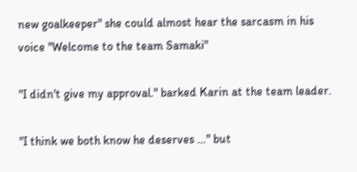new goalkeeper" she could almost hear the sarcasm in his voice "Welcome to the team Samaki"

"I didn't give my approval." barked Karin at the team leader.

"I think we both know he deserves …" but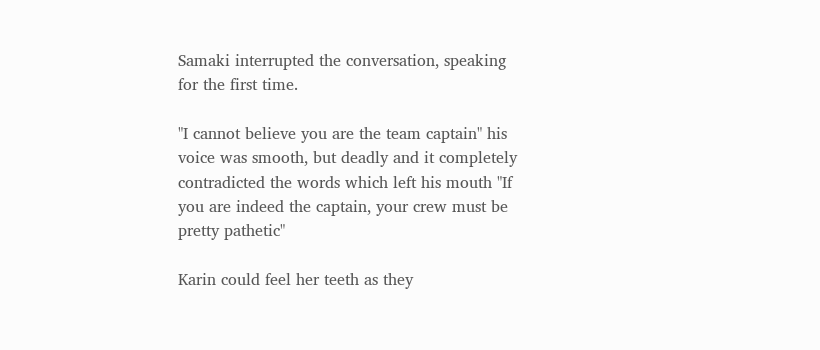Samaki interrupted the conversation, speaking for the first time.

"I cannot believe you are the team captain" his voice was smooth, but deadly and it completely contradicted the words which left his mouth "If you are indeed the captain, your crew must be pretty pathetic"

Karin could feel her teeth as they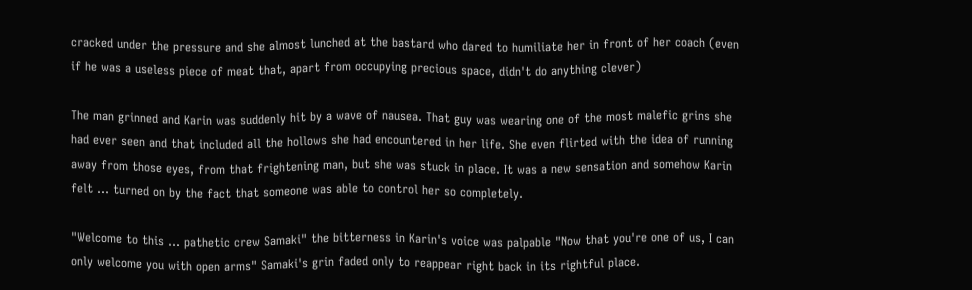cracked under the pressure and she almost lunched at the bastard who dared to humiliate her in front of her coach (even if he was a useless piece of meat that, apart from occupying precious space, didn't do anything clever)

The man grinned and Karin was suddenly hit by a wave of nausea. That guy was wearing one of the most malefic grins she had ever seen and that included all the hollows she had encountered in her life. She even flirted with the idea of running away from those eyes, from that frightening man, but she was stuck in place. It was a new sensation and somehow Karin felt … turned on by the fact that someone was able to control her so completely.

"Welcome to this … pathetic crew Samaki" the bitterness in Karin's voice was palpable "Now that you're one of us, I can only welcome you with open arms" Samaki's grin faded only to reappear right back in its rightful place.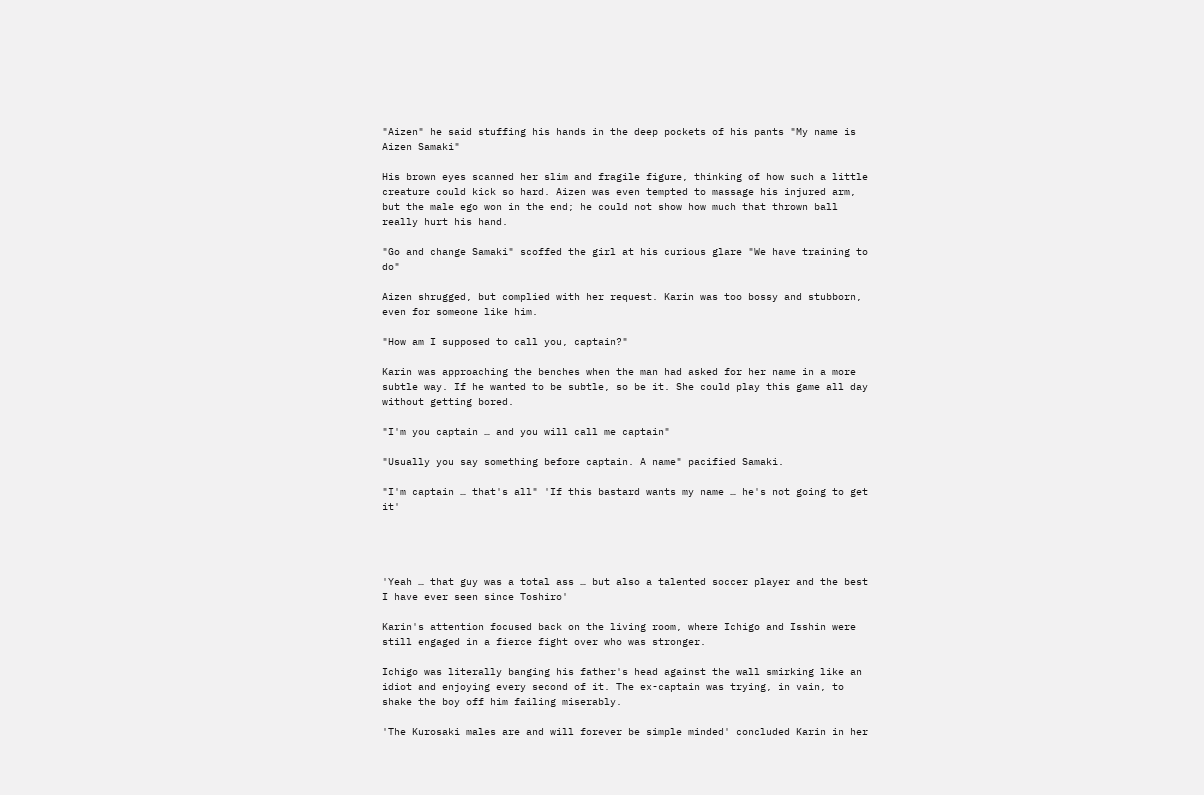"Aizen" he said stuffing his hands in the deep pockets of his pants "My name is Aizen Samaki"

His brown eyes scanned her slim and fragile figure, thinking of how such a little creature could kick so hard. Aizen was even tempted to massage his injured arm, but the male ego won in the end; he could not show how much that thrown ball really hurt his hand.

"Go and change Samaki" scoffed the girl at his curious glare "We have training to do"

Aizen shrugged, but complied with her request. Karin was too bossy and stubborn, even for someone like him.

"How am I supposed to call you, captain?"

Karin was approaching the benches when the man had asked for her name in a more subtle way. If he wanted to be subtle, so be it. She could play this game all day without getting bored.

"I'm you captain … and you will call me captain"

"Usually you say something before captain. A name" pacified Samaki.

"I'm captain … that's all" 'If this bastard wants my name … he's not going to get it'




'Yeah … that guy was a total ass … but also a talented soccer player and the best I have ever seen since Toshiro'

Karin's attention focused back on the living room, where Ichigo and Isshin were still engaged in a fierce fight over who was stronger.

Ichigo was literally banging his father's head against the wall smirking like an idiot and enjoying every second of it. The ex-captain was trying, in vain, to shake the boy off him failing miserably.

'The Kurosaki males are and will forever be simple minded' concluded Karin in her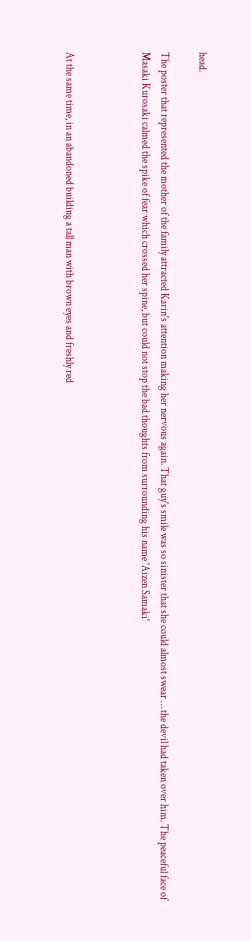head.

The poster that represented the mother of the family attracted Karin's attention making her nervous again. That guy's smile was so sinister that she could almost swear … the devil had taken over him. The peaceful face of Masaki Kurosaki calmed the spike of fear which crossed her spine, but could not stop the bad thoughts from surrounding his name 'Aizen Samaki'



At the same time, in an abandoned building a tall man with brown eyes and freshly red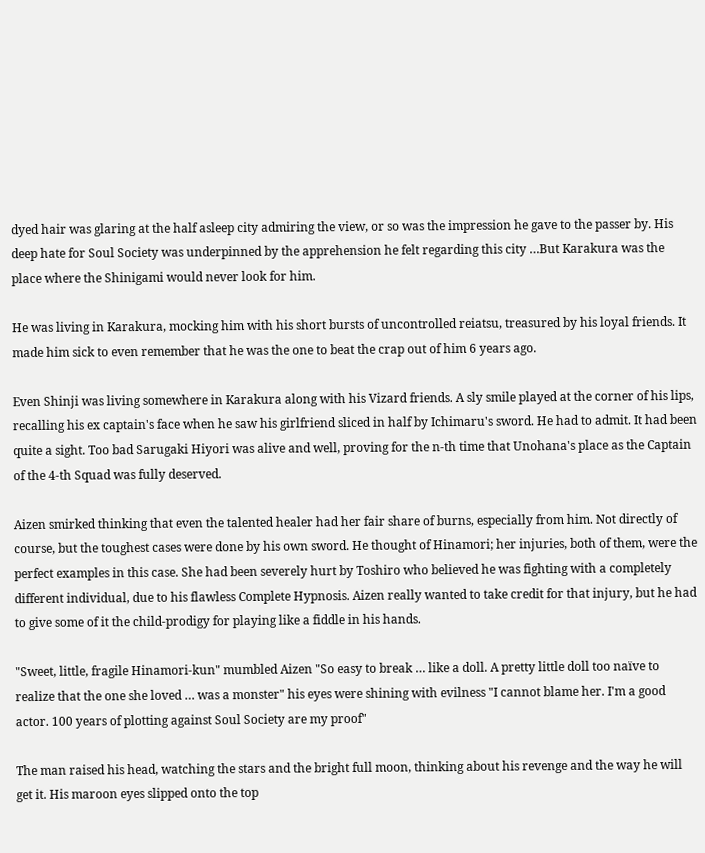dyed hair was glaring at the half asleep city admiring the view, or so was the impression he gave to the passer by. His deep hate for Soul Society was underpinned by the apprehension he felt regarding this city …But Karakura was the place where the Shinigami would never look for him.

He was living in Karakura, mocking him with his short bursts of uncontrolled reiatsu, treasured by his loyal friends. It made him sick to even remember that he was the one to beat the crap out of him 6 years ago.

Even Shinji was living somewhere in Karakura along with his Vizard friends. A sly smile played at the corner of his lips, recalling his ex captain's face when he saw his girlfriend sliced in half by Ichimaru's sword. He had to admit. It had been quite a sight. Too bad Sarugaki Hiyori was alive and well, proving for the n-th time that Unohana's place as the Captain of the 4-th Squad was fully deserved.

Aizen smirked thinking that even the talented healer had her fair share of burns, especially from him. Not directly of course, but the toughest cases were done by his own sword. He thought of Hinamori; her injuries, both of them, were the perfect examples in this case. She had been severely hurt by Toshiro who believed he was fighting with a completely different individual, due to his flawless Complete Hypnosis. Aizen really wanted to take credit for that injury, but he had to give some of it the child-prodigy for playing like a fiddle in his hands.

"Sweet, little, fragile Hinamori-kun" mumbled Aizen "So easy to break … like a doll. A pretty little doll too naïve to realize that the one she loved … was a monster" his eyes were shining with evilness "I cannot blame her. I'm a good actor. 100 years of plotting against Soul Society are my proof"

The man raised his head, watching the stars and the bright full moon, thinking about his revenge and the way he will get it. His maroon eyes slipped onto the top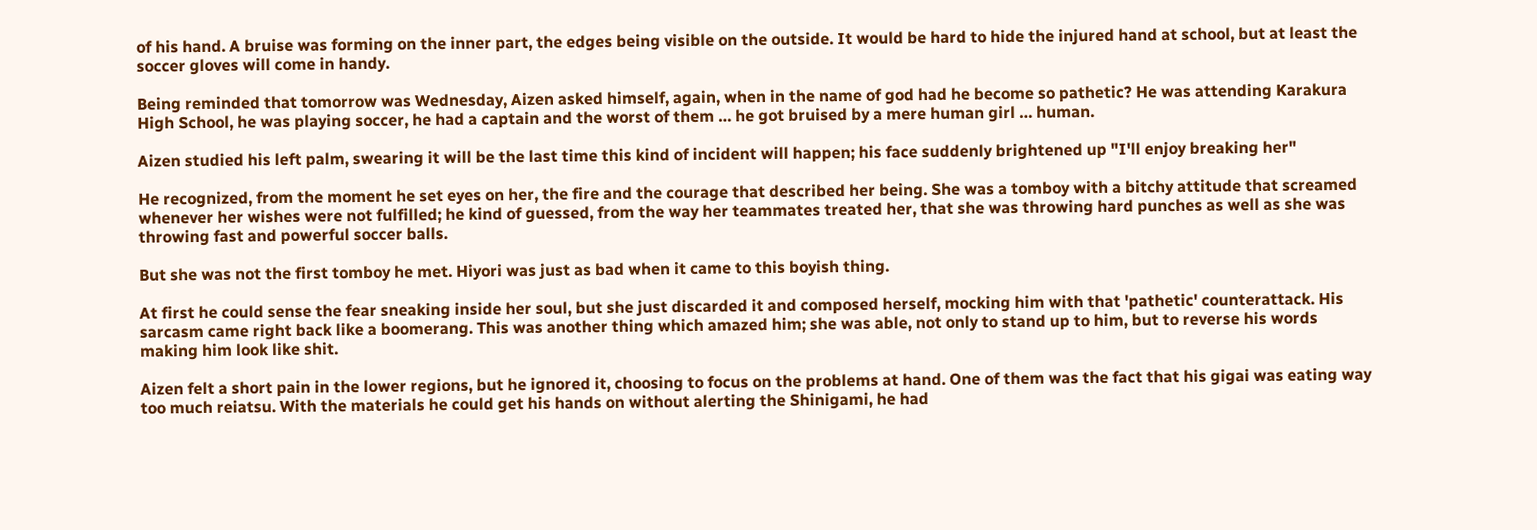of his hand. A bruise was forming on the inner part, the edges being visible on the outside. It would be hard to hide the injured hand at school, but at least the soccer gloves will come in handy.

Being reminded that tomorrow was Wednesday, Aizen asked himself, again, when in the name of god had he become so pathetic? He was attending Karakura High School, he was playing soccer, he had a captain and the worst of them … he got bruised by a mere human girl … human.

Aizen studied his left palm, swearing it will be the last time this kind of incident will happen; his face suddenly brightened up "I'll enjoy breaking her"

He recognized, from the moment he set eyes on her, the fire and the courage that described her being. She was a tomboy with a bitchy attitude that screamed whenever her wishes were not fulfilled; he kind of guessed, from the way her teammates treated her, that she was throwing hard punches as well as she was throwing fast and powerful soccer balls.

But she was not the first tomboy he met. Hiyori was just as bad when it came to this boyish thing.

At first he could sense the fear sneaking inside her soul, but she just discarded it and composed herself, mocking him with that 'pathetic' counterattack. His sarcasm came right back like a boomerang. This was another thing which amazed him; she was able, not only to stand up to him, but to reverse his words making him look like shit.

Aizen felt a short pain in the lower regions, but he ignored it, choosing to focus on the problems at hand. One of them was the fact that his gigai was eating way too much reiatsu. With the materials he could get his hands on without alerting the Shinigami, he had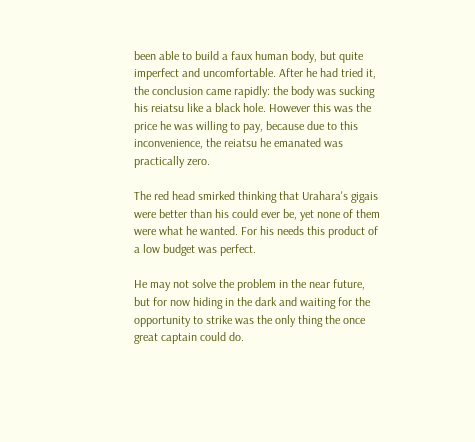been able to build a faux human body, but quite imperfect and uncomfortable. After he had tried it, the conclusion came rapidly: the body was sucking his reiatsu like a black hole. However this was the price he was willing to pay, because due to this inconvenience, the reiatsu he emanated was practically zero.

The red head smirked thinking that Urahara's gigais were better than his could ever be, yet none of them were what he wanted. For his needs this product of a low budget was perfect.

He may not solve the problem in the near future, but for now hiding in the dark and waiting for the opportunity to strike was the only thing the once great captain could do.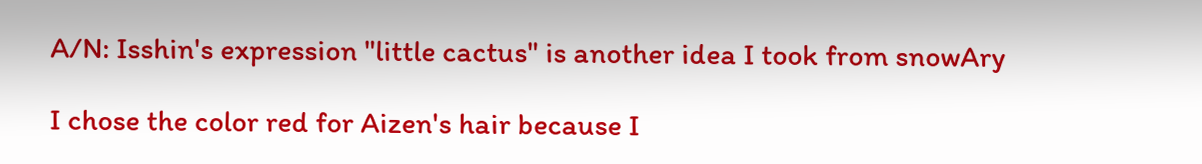A/N: Isshin's expression "little cactus" is another idea I took from snowAry

I chose the color red for Aizen's hair because I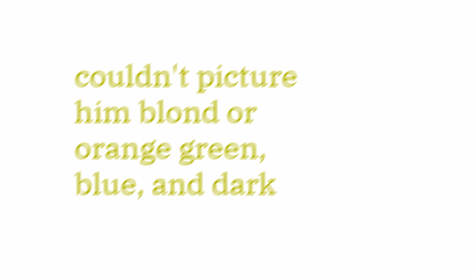couldn't picture him blond or orange green, blue, and dark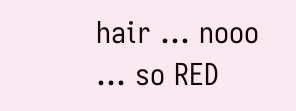hair … nooo … so RED